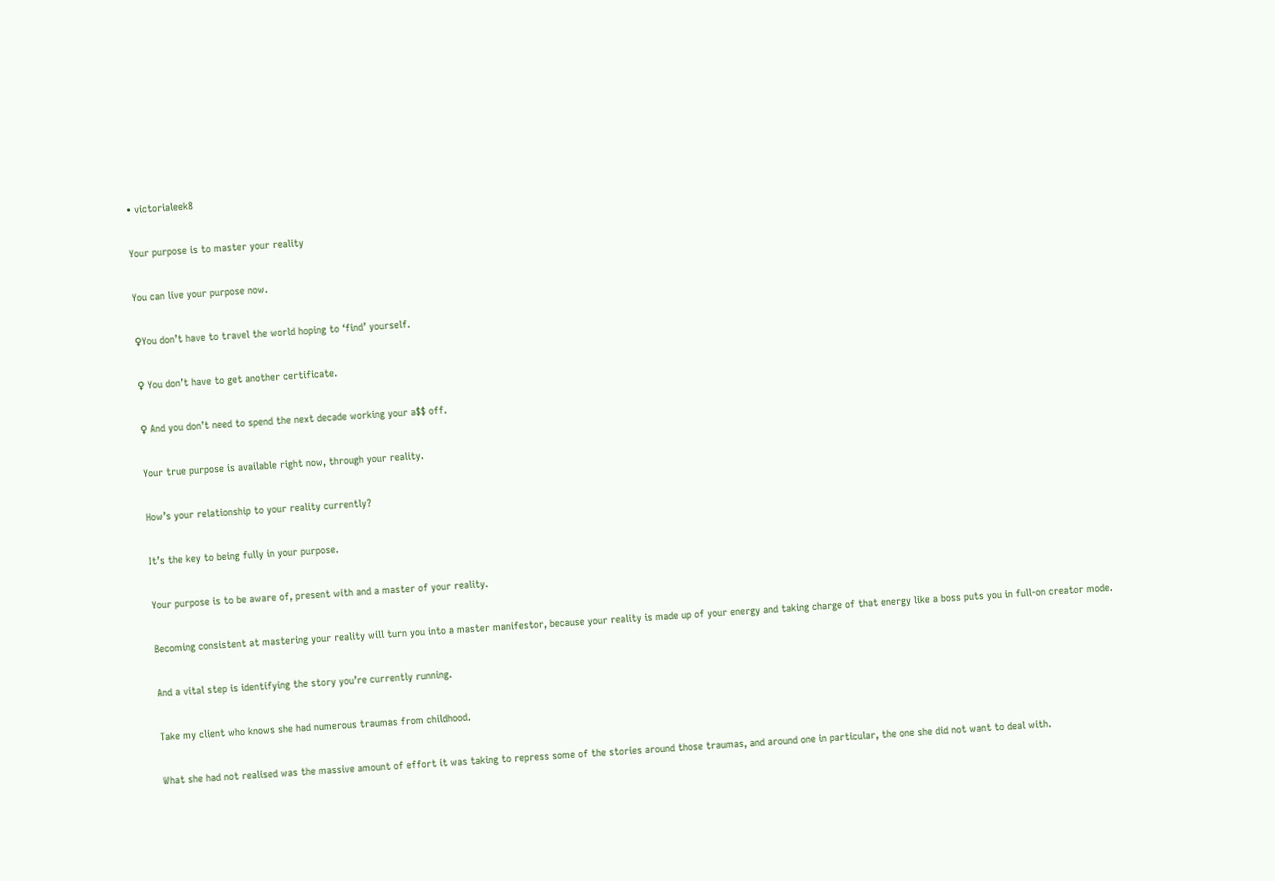• victorialeek8

Your purpose is to master your reality

You can live your purpose now.

♀You don’t have to travel the world hoping to ‘find’ yourself.

♀ You don’t have to get another certificate.

♀ And you don’t need to spend the next decade working your a$$ off.

Your true purpose is available right now, through your reality.

How’s your relationship to your reality currently?

It’s the key to being fully in your purpose.

Your purpose is to be aware of, present with and a master of your reality.

Becoming consistent at mastering your reality will turn you into a master manifestor, because your reality is made up of your energy and taking charge of that energy like a boss puts you in full-on creator mode.

And a vital step is identifying the story you’re currently running.

Take my client who knows she had numerous traumas from childhood.

What she had not realised was the massive amount of effort it was taking to repress some of the stories around those traumas, and around one in particular, the one she did not want to deal with.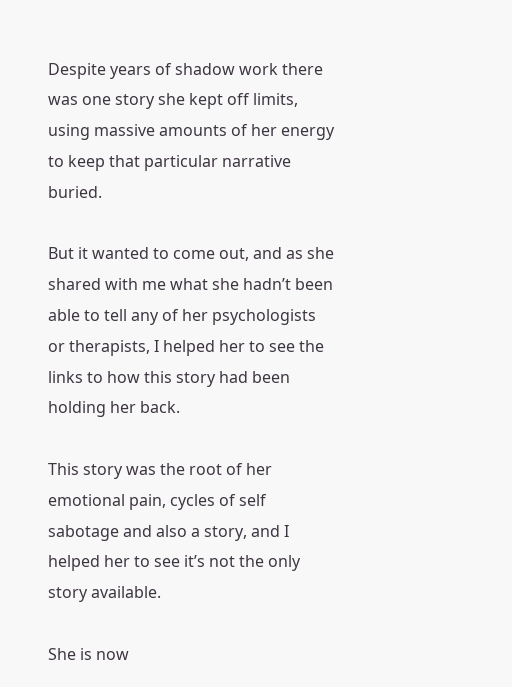Despite years of shadow work there was one story she kept off limits, using massive amounts of her energy to keep that particular narrative buried.

But it wanted to come out, and as she shared with me what she hadn’t been able to tell any of her psychologists or therapists, I helped her to see the links to how this story had been holding her back.

This story was the root of her emotional pain, cycles of self sabotage and also a story, and I helped her to see it’s not the only story available.

She is now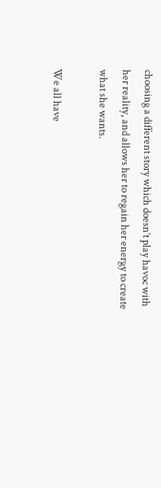choosing a different story which doesn’t play havoc with her reality, and allows her to regain her energy to create what she wants.

We all have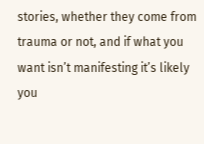stories, whether they come from trauma or not, and if what you want isn’t manifesting it’s likely you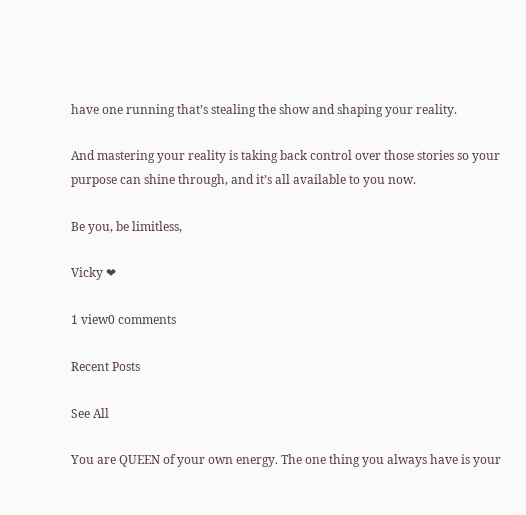have one running that’s stealing the show and shaping your reality.

And mastering your reality is taking back control over those stories so your purpose can shine through, and it’s all available to you now.

Be you, be limitless,

Vicky ❤

1 view0 comments

Recent Posts

See All

You are QUEEN of your own energy. The one thing you always have is your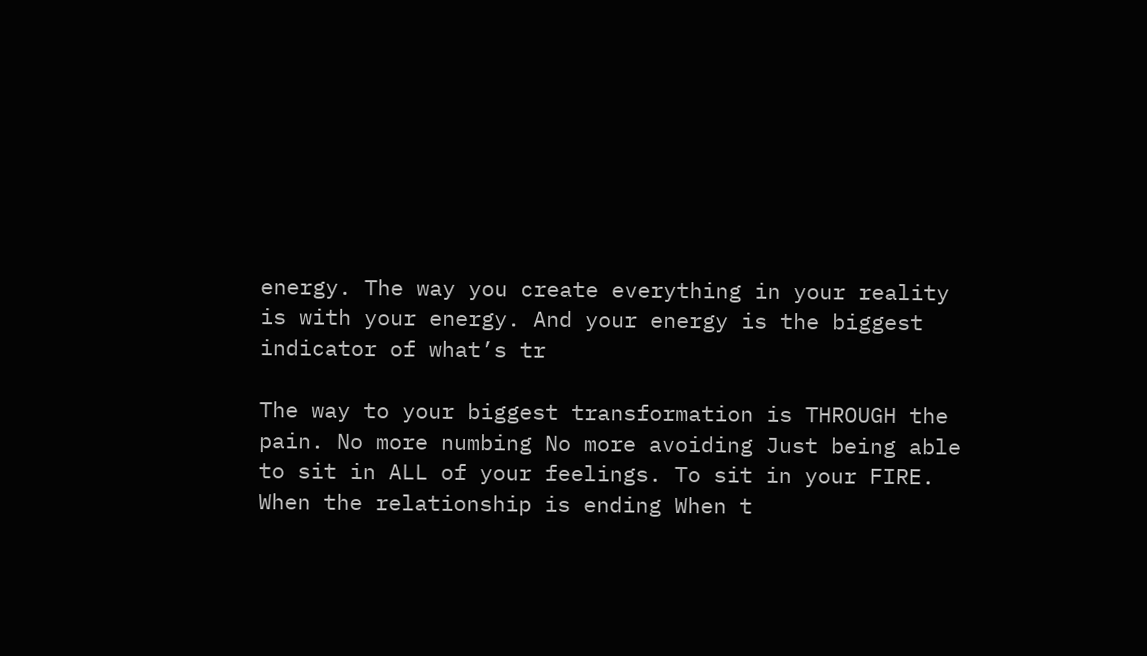energy. The way you create everything in your reality is with your energy. And your energy is the biggest indicator of what’s tr

The way to your biggest transformation is THROUGH the pain. No more numbing No more avoiding Just being able to sit in ALL of your feelings. To sit in your FIRE. When the relationship is ending When t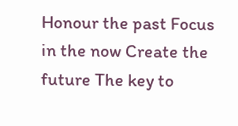Honour the past Focus in the now Create the future The key to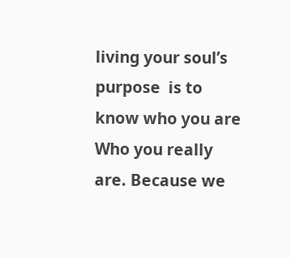living your soul’s purpose  is to know who you are  Who you really are. Because we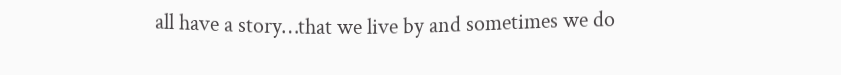all have a story…that we live by and sometimes we do